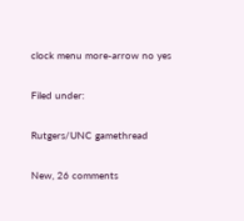clock menu more-arrow no yes

Filed under:

Rutgers/UNC gamethread

New, 26 comments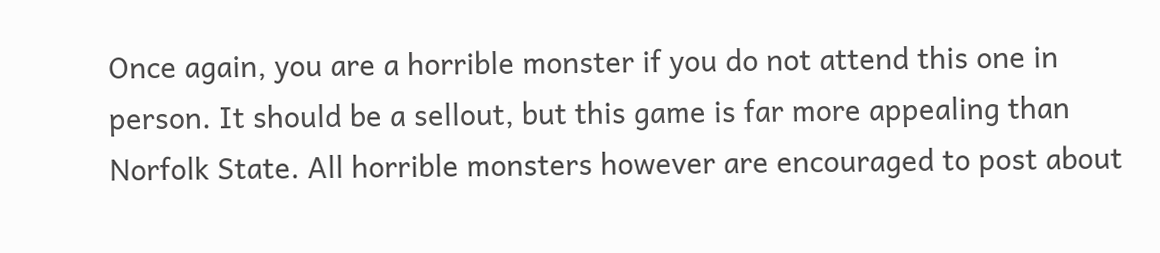Once again, you are a horrible monster if you do not attend this one in person. It should be a sellout, but this game is far more appealing than Norfolk State. All horrible monsters however are encouraged to post about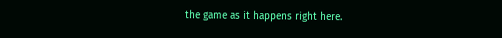the game as it happens right here.